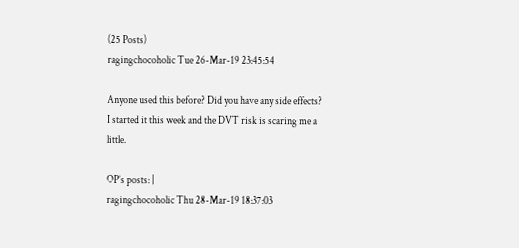(25 Posts)
ragingchocoholic Tue 26-Mar-19 23:45:54

Anyone used this before? Did you have any side effects? I started it this week and the DVT risk is scaring me a little.

OP’s posts: |
ragingchocoholic Thu 28-Mar-19 18:37:03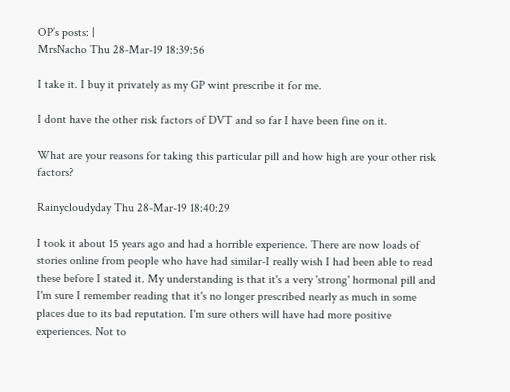OP’s posts: |
MrsNacho Thu 28-Mar-19 18:39:56

I take it. I buy it privately as my GP wint prescribe it for me.

I dont have the other risk factors of DVT and so far I have been fine on it.

What are your reasons for taking this particular pill and how high are your other risk factors?

Rainycloudyday Thu 28-Mar-19 18:40:29

I took it about 15 years ago and had a horrible experience. There are now loads of stories online from people who have had similar-I really wish I had been able to read these before I stated it. My understanding is that it's a very 'strong' hormonal pill and I'm sure I remember reading that it's no longer prescribed nearly as much in some places due to its bad reputation. I'm sure others will have had more positive experiences. Not to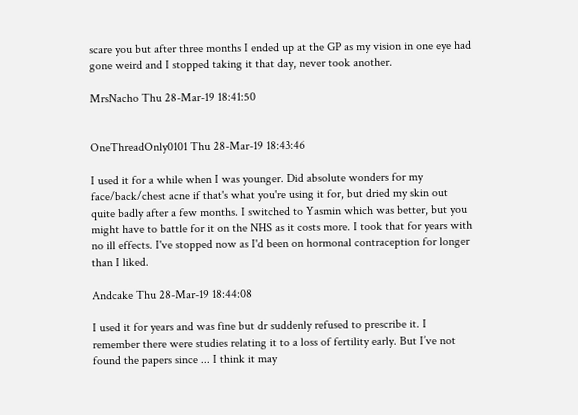scare you but after three months I ended up at the GP as my vision in one eye had gone weird and I stopped taking it that day, never took another.

MrsNacho Thu 28-Mar-19 18:41:50


OneThreadOnly0101 Thu 28-Mar-19 18:43:46

I used it for a while when I was younger. Did absolute wonders for my face/back/chest acne if that's what you're using it for, but dried my skin out quite badly after a few months. I switched to Yasmin which was better, but you might have to battle for it on the NHS as it costs more. I took that for years with no ill effects. I've stopped now as I'd been on hormonal contraception for longer than I liked.

Andcake Thu 28-Mar-19 18:44:08

I used it for years and was fine but dr suddenly refused to prescribe it. I remember there were studies relating it to a loss of fertility early. But I’ve not found the papers since ... I think it may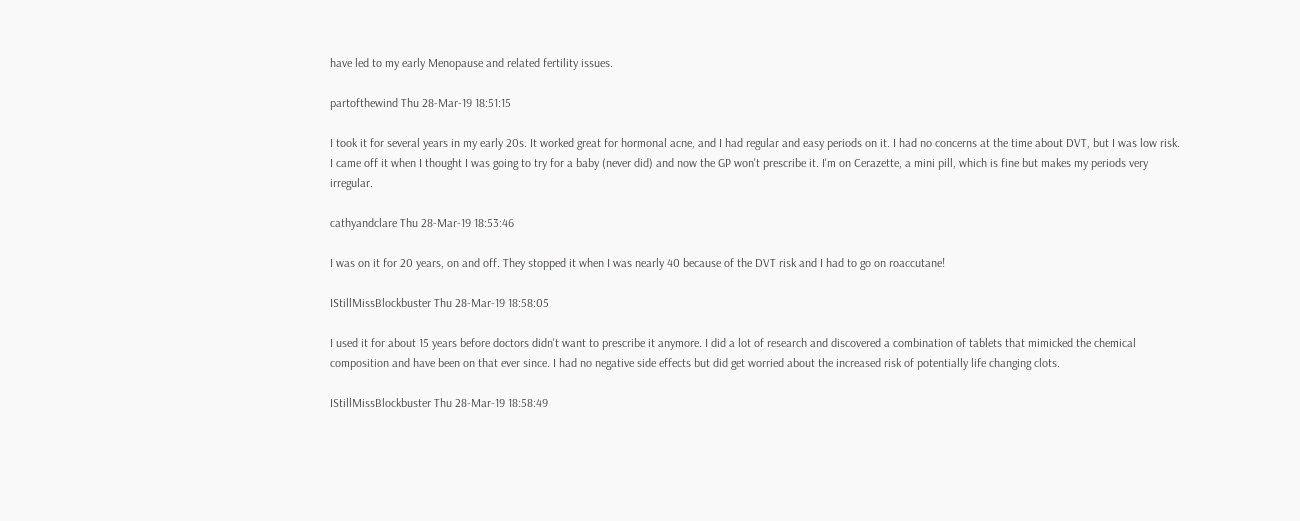have led to my early Menopause and related fertility issues.

partofthewind Thu 28-Mar-19 18:51:15

I took it for several years in my early 20s. It worked great for hormonal acne, and I had regular and easy periods on it. I had no concerns at the time about DVT, but I was low risk. I came off it when I thought I was going to try for a baby (never did) and now the GP won't prescribe it. I'm on Cerazette, a mini pill, which is fine but makes my periods very irregular.

cathyandclare Thu 28-Mar-19 18:53:46

I was on it for 20 years, on and off. They stopped it when I was nearly 40 because of the DVT risk and I had to go on roaccutane!

IStillMissBlockbuster Thu 28-Mar-19 18:58:05

I used it for about 15 years before doctors didn't want to prescribe it anymore. I did a lot of research and discovered a combination of tablets that mimicked the chemical composition and have been on that ever since. I had no negative side effects but did get worried about the increased risk of potentially life changing clots.

IStillMissBlockbuster Thu 28-Mar-19 18:58:49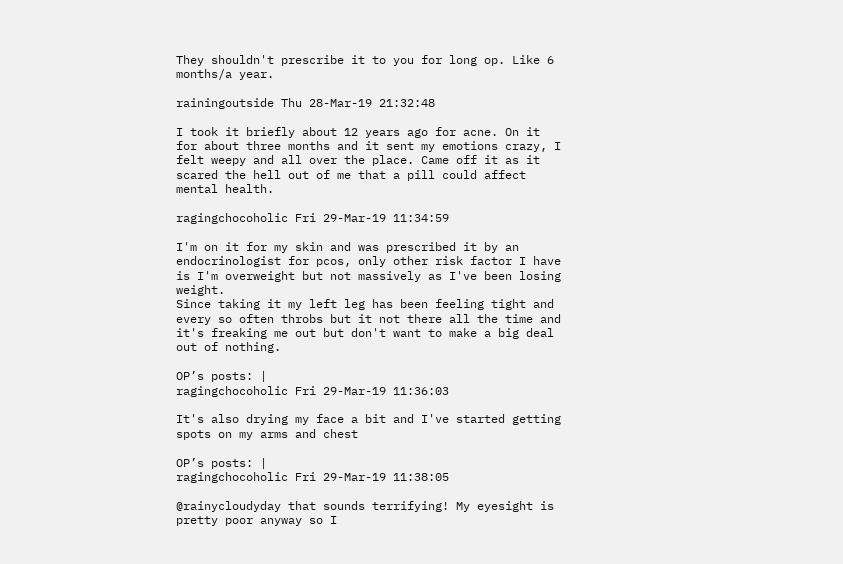They shouldn't prescribe it to you for long op. Like 6 months/a year.

rainingoutside Thu 28-Mar-19 21:32:48

I took it briefly about 12 years ago for acne. On it for about three months and it sent my emotions crazy, I felt weepy and all over the place. Came off it as it scared the hell out of me that a pill could affect mental health.

ragingchocoholic Fri 29-Mar-19 11:34:59

I'm on it for my skin and was prescribed it by an endocrinologist for pcos, only other risk factor I have is I'm overweight but not massively as I've been losing weight.
Since taking it my left leg has been feeling tight and every so often throbs but it not there all the time and it's freaking me out but don't want to make a big deal out of nothing.

OP’s posts: |
ragingchocoholic Fri 29-Mar-19 11:36:03

It's also drying my face a bit and I've started getting spots on my arms and chest

OP’s posts: |
ragingchocoholic Fri 29-Mar-19 11:38:05

@rainycloudyday that sounds terrifying! My eyesight is pretty poor anyway so I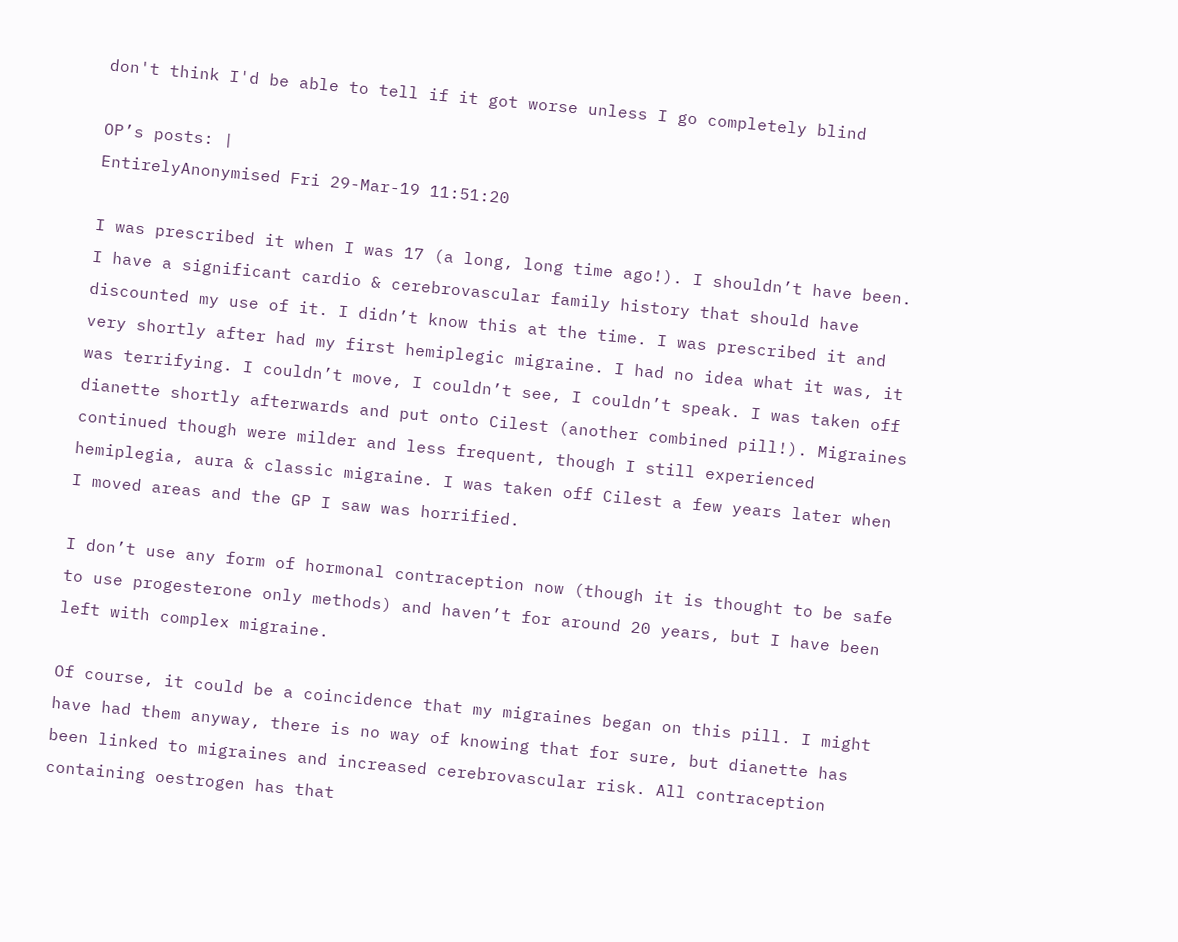don't think I'd be able to tell if it got worse unless I go completely blind

OP’s posts: |
EntirelyAnonymised Fri 29-Mar-19 11:51:20

I was prescribed it when I was 17 (a long, long time ago!). I shouldn’t have been. I have a significant cardio & cerebrovascular family history that should have discounted my use of it. I didn’t know this at the time. I was prescribed it and very shortly after had my first hemiplegic migraine. I had no idea what it was, it was terrifying. I couldn’t move, I couldn’t see, I couldn’t speak. I was taken off dianette shortly afterwards and put onto Cilest (another combined pill!). Migraines continued though were milder and less frequent, though I still experienced hemiplegia, aura & classic migraine. I was taken off Cilest a few years later when I moved areas and the GP I saw was horrified.

I don’t use any form of hormonal contraception now (though it is thought to be safe to use progesterone only methods) and haven’t for around 20 years, but I have been left with complex migraine.

Of course, it could be a coincidence that my migraines began on this pill. I might have had them anyway, there is no way of knowing that for sure, but dianette has been linked to migraines and increased cerebrovascular risk. All contraception containing oestrogen has that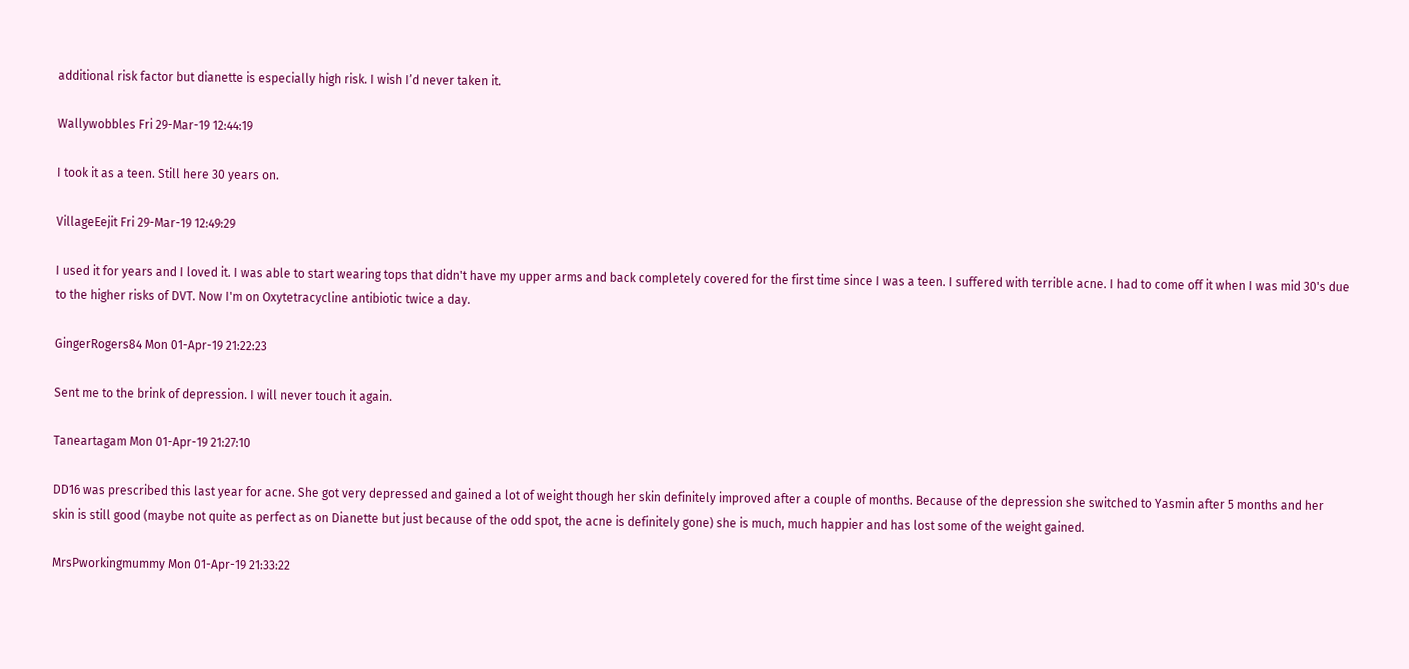additional risk factor but dianette is especially high risk. I wish I’d never taken it.

Wallywobbles Fri 29-Mar-19 12:44:19

I took it as a teen. Still here 30 years on.

VillageEejit Fri 29-Mar-19 12:49:29

I used it for years and I loved it. I was able to start wearing tops that didn't have my upper arms and back completely covered for the first time since I was a teen. I suffered with terrible acne. I had to come off it when I was mid 30's due to the higher risks of DVT. Now I'm on Oxytetracycline antibiotic twice a day.

GingerRogers84 Mon 01-Apr-19 21:22:23

Sent me to the brink of depression. I will never touch it again.

Taneartagam Mon 01-Apr-19 21:27:10

DD16 was prescribed this last year for acne. She got very depressed and gained a lot of weight though her skin definitely improved after a couple of months. Because of the depression she switched to Yasmin after 5 months and her skin is still good (maybe not quite as perfect as on Dianette but just because of the odd spot, the acne is definitely gone) she is much, much happier and has lost some of the weight gained.

MrsPworkingmummy Mon 01-Apr-19 21:33:22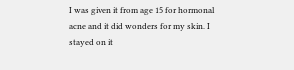I was given it from age 15 for hormonal acne and it did wonders for my skin. I stayed on it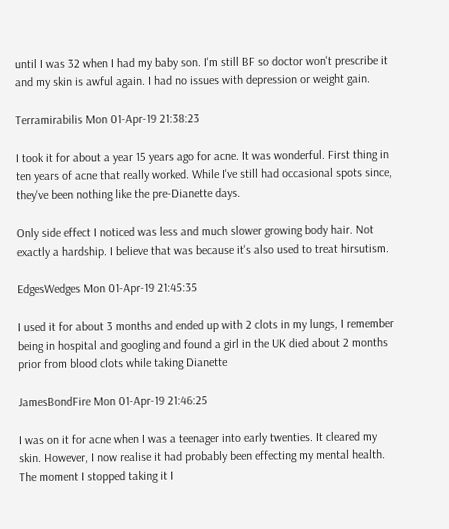until I was 32 when I had my baby son. I'm still BF so doctor won't prescribe it and my skin is awful again. I had no issues with depression or weight gain.

Terramirabilis Mon 01-Apr-19 21:38:23

I took it for about a year 15 years ago for acne. It was wonderful. First thing in ten years of acne that really worked. While I've still had occasional spots since, they've been nothing like the pre-Dianette days.

Only side effect I noticed was less and much slower growing body hair. Not exactly a hardship. I believe that was because it's also used to treat hirsutism.

EdgesWedges Mon 01-Apr-19 21:45:35

I used it for about 3 months and ended up with 2 clots in my lungs, I remember being in hospital and googling and found a girl in the UK died about 2 months prior from blood clots while taking Dianette

JamesBondFire Mon 01-Apr-19 21:46:25

I was on it for acne when I was a teenager into early twenties. It cleared my skin. However, I now realise it had probably been effecting my mental health. The moment I stopped taking it I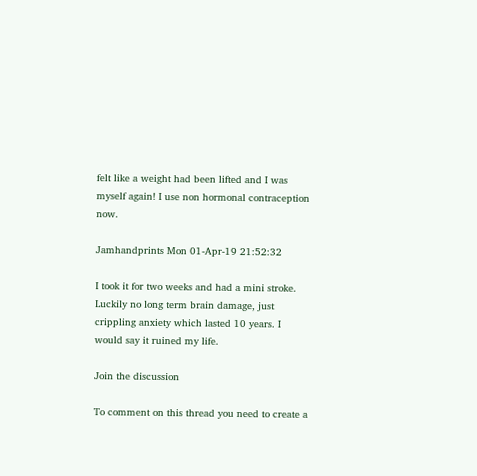felt like a weight had been lifted and I was myself again! I use non hormonal contraception now.

Jamhandprints Mon 01-Apr-19 21:52:32

I took it for two weeks and had a mini stroke. Luckily no long term brain damage, just crippling anxiety which lasted 10 years. I would say it ruined my life.

Join the discussion

To comment on this thread you need to create a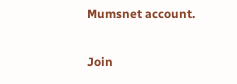Mumsnet account.

Join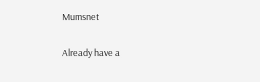Mumsnet

Already have a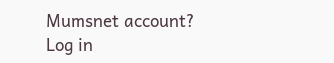Mumsnet account? Log in